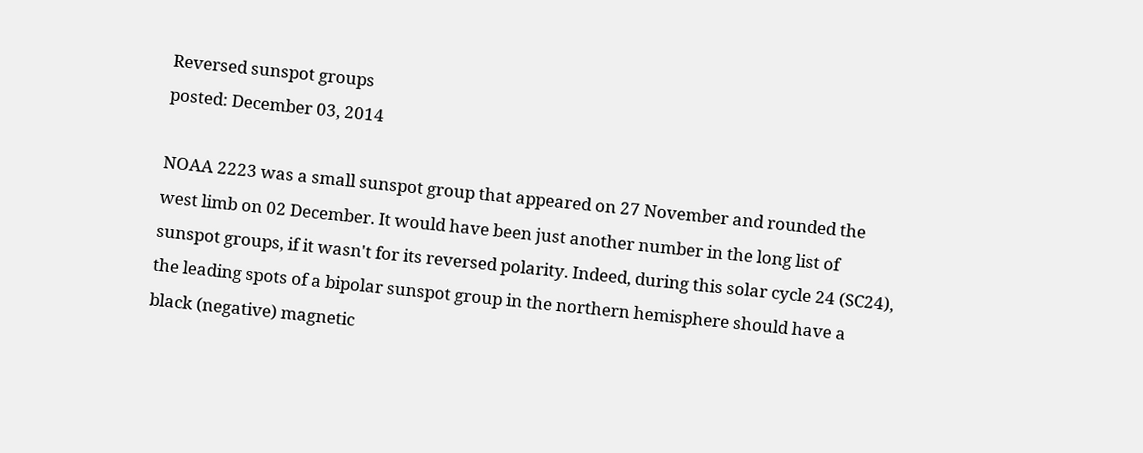Reversed sunspot groups
posted: December 03, 2014

NOAA 2223 was a small sunspot group that appeared on 27 November and rounded the west limb on 02 December. It would have been just another number in the long list of sunspot groups, if it wasn't for its reversed polarity. Indeed, during this solar cycle 24 (SC24), the leading spots of a bipolar sunspot group in the northern hemisphere should have a black (negative) magnetic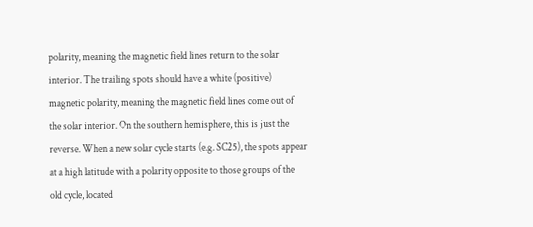polarity, meaning the magnetic field lines return to the solar interior. The trailing spots should have a white (positive) magnetic polarity, meaning the magnetic field lines come out of the solar interior. On the southern hemisphere, this is just the reverse. When a new solar cycle starts (e.g. SC25), the spots appear at a high latitude with a polarity opposite to those groups of the old cycle, located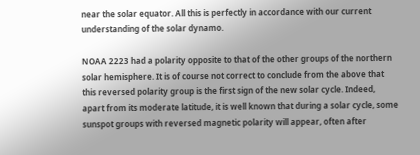near the solar equator. All this is perfectly in accordance with our current understanding of the solar dynamo.

NOAA 2223 had a polarity opposite to that of the other groups of the northern solar hemisphere. It is of course not correct to conclude from the above that this reversed polarity group is the first sign of the new solar cycle. Indeed, apart from its moderate latitude, it is well known that during a solar cycle, some sunspot groups with reversed magnetic polarity will appear, often after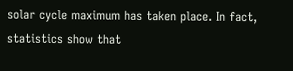solar cycle maximum has taken place. In fact, statistics show that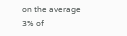on the average 3% of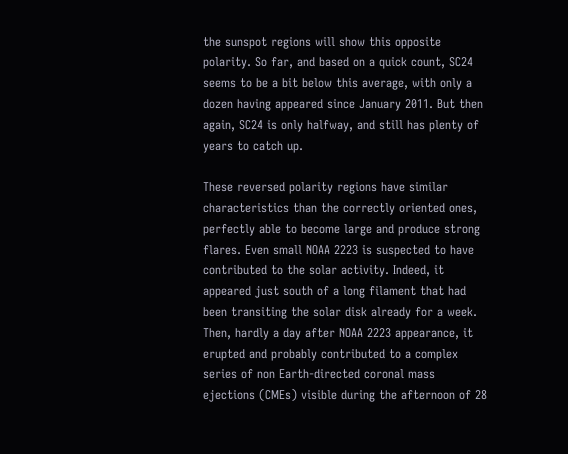the sunspot regions will show this opposite polarity. So far, and based on a quick count, SC24 seems to be a bit below this average, with only a dozen having appeared since January 2011. But then again, SC24 is only halfway, and still has plenty of years to catch up.

These reversed polarity regions have similar characteristics than the correctly oriented ones, perfectly able to become large and produce strong flares. Even small NOAA 2223 is suspected to have contributed to the solar activity. Indeed, it appeared just south of a long filament that had been transiting the solar disk already for a week. Then, hardly a day after NOAA 2223 appearance, it erupted and probably contributed to a complex series of non Earth-directed coronal mass ejections (CMEs) visible during the afternoon of 28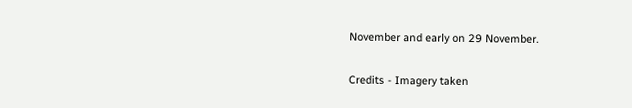November and early on 29 November.

Credits - Imagery taken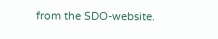from the SDO-website.